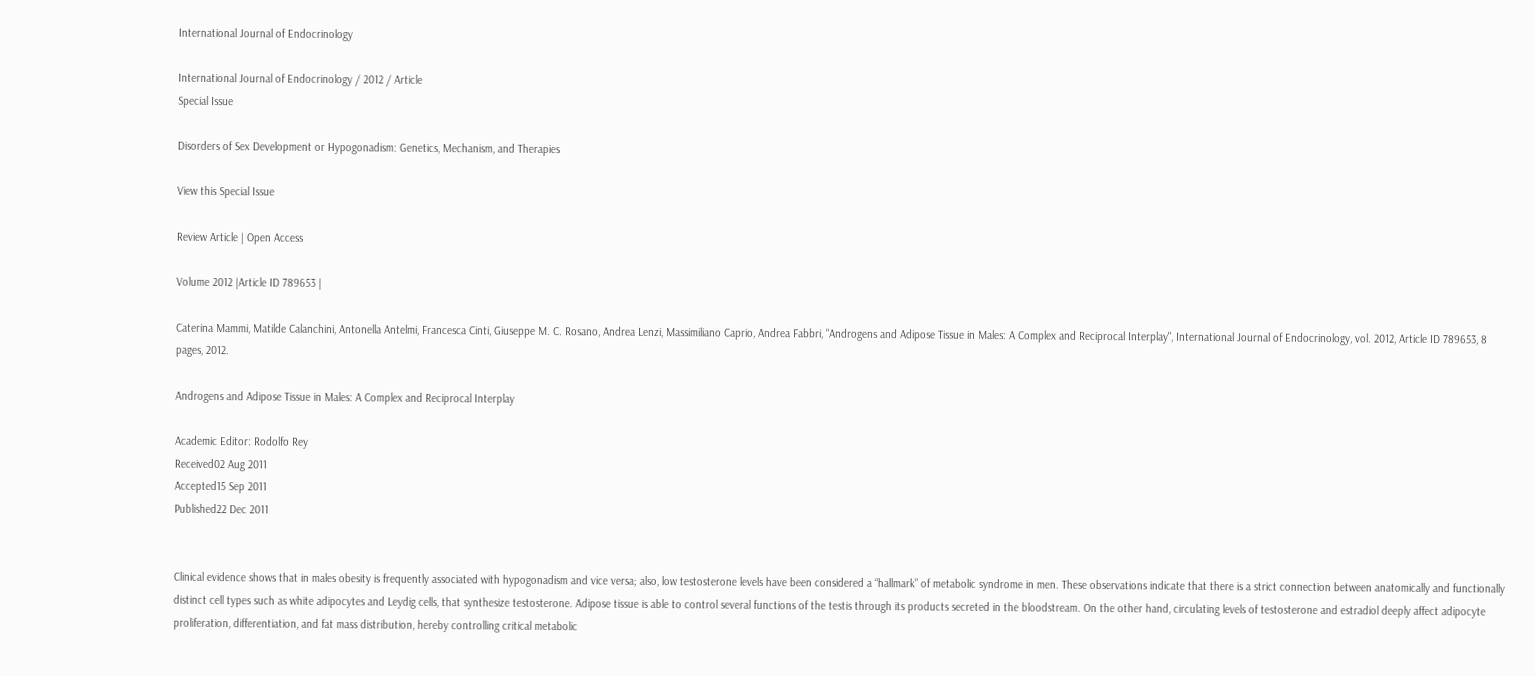International Journal of Endocrinology

International Journal of Endocrinology / 2012 / Article
Special Issue

Disorders of Sex Development or Hypogonadism: Genetics, Mechanism, and Therapies

View this Special Issue

Review Article | Open Access

Volume 2012 |Article ID 789653 |

Caterina Mammi, Matilde Calanchini, Antonella Antelmi, Francesca Cinti, Giuseppe M. C. Rosano, Andrea Lenzi, Massimiliano Caprio, Andrea Fabbri, "Androgens and Adipose Tissue in Males: A Complex and Reciprocal Interplay", International Journal of Endocrinology, vol. 2012, Article ID 789653, 8 pages, 2012.

Androgens and Adipose Tissue in Males: A Complex and Reciprocal Interplay

Academic Editor: Rodolfo Rey
Received02 Aug 2011
Accepted15 Sep 2011
Published22 Dec 2011


Clinical evidence shows that in males obesity is frequently associated with hypogonadism and vice versa; also, low testosterone levels have been considered a “hallmark” of metabolic syndrome in men. These observations indicate that there is a strict connection between anatomically and functionally distinct cell types such as white adipocytes and Leydig cells, that synthesize testosterone. Adipose tissue is able to control several functions of the testis through its products secreted in the bloodstream. On the other hand, circulating levels of testosterone and estradiol deeply affect adipocyte proliferation, differentiation, and fat mass distribution, hereby controlling critical metabolic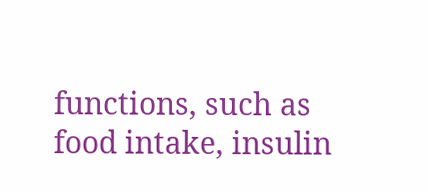functions, such as food intake, insulin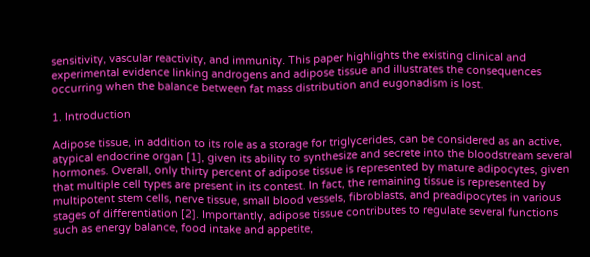sensitivity, vascular reactivity, and immunity. This paper highlights the existing clinical and experimental evidence linking androgens and adipose tissue and illustrates the consequences occurring when the balance between fat mass distribution and eugonadism is lost.

1. Introduction

Adipose tissue, in addition to its role as a storage for triglycerides, can be considered as an active, atypical endocrine organ [1], given its ability to synthesize and secrete into the bloodstream several hormones. Overall, only thirty percent of adipose tissue is represented by mature adipocytes, given that multiple cell types are present in its contest. In fact, the remaining tissue is represented by multipotent stem cells, nerve tissue, small blood vessels, fibroblasts, and preadipocytes in various stages of differentiation [2]. Importantly, adipose tissue contributes to regulate several functions such as energy balance, food intake and appetite,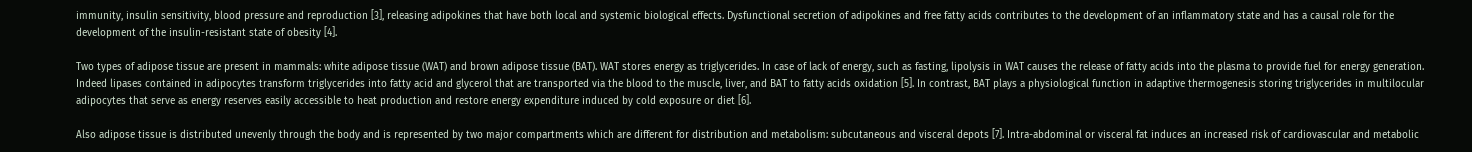immunity, insulin sensitivity, blood pressure and reproduction [3], releasing adipokines that have both local and systemic biological effects. Dysfunctional secretion of adipokines and free fatty acids contributes to the development of an inflammatory state and has a causal role for the development of the insulin-resistant state of obesity [4].

Two types of adipose tissue are present in mammals: white adipose tissue (WAT) and brown adipose tissue (BAT). WAT stores energy as triglycerides. In case of lack of energy, such as fasting, lipolysis in WAT causes the release of fatty acids into the plasma to provide fuel for energy generation. Indeed lipases contained in adipocytes transform triglycerides into fatty acid and glycerol that are transported via the blood to the muscle, liver, and BAT to fatty acids oxidation [5]. In contrast, BAT plays a physiological function in adaptive thermogenesis storing triglycerides in multilocular adipocytes that serve as energy reserves easily accessible to heat production and restore energy expenditure induced by cold exposure or diet [6].

Also adipose tissue is distributed unevenly through the body and is represented by two major compartments which are different for distribution and metabolism: subcutaneous and visceral depots [7]. Intra-abdominal or visceral fat induces an increased risk of cardiovascular and metabolic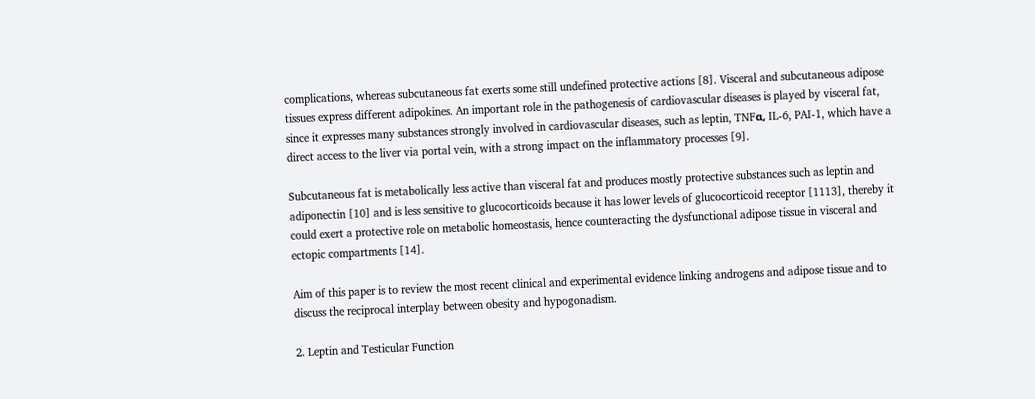complications, whereas subcutaneous fat exerts some still undefined protective actions [8]. Visceral and subcutaneous adipose tissues express different adipokines. An important role in the pathogenesis of cardiovascular diseases is played by visceral fat, since it expresses many substances strongly involved in cardiovascular diseases, such as leptin, TNFα, IL-6, PAI-1, which have a direct access to the liver via portal vein, with a strong impact on the inflammatory processes [9].

Subcutaneous fat is metabolically less active than visceral fat and produces mostly protective substances such as leptin and adiponectin [10] and is less sensitive to glucocorticoids because it has lower levels of glucocorticoid receptor [1113], thereby it could exert a protective role on metabolic homeostasis, hence counteracting the dysfunctional adipose tissue in visceral and ectopic compartments [14].

Aim of this paper is to review the most recent clinical and experimental evidence linking androgens and adipose tissue and to discuss the reciprocal interplay between obesity and hypogonadism.

2. Leptin and Testicular Function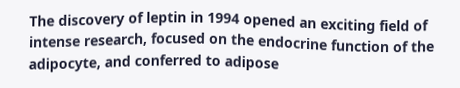The discovery of leptin in 1994 opened an exciting field of intense research, focused on the endocrine function of the adipocyte, and conferred to adipose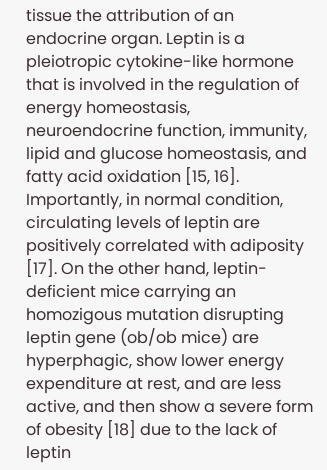tissue the attribution of an endocrine organ. Leptin is a pleiotropic cytokine-like hormone that is involved in the regulation of energy homeostasis, neuroendocrine function, immunity, lipid and glucose homeostasis, and fatty acid oxidation [15, 16]. Importantly, in normal condition, circulating levels of leptin are positively correlated with adiposity [17]. On the other hand, leptin-deficient mice carrying an homozigous mutation disrupting leptin gene (ob/ob mice) are hyperphagic, show lower energy expenditure at rest, and are less active, and then show a severe form of obesity [18] due to the lack of leptin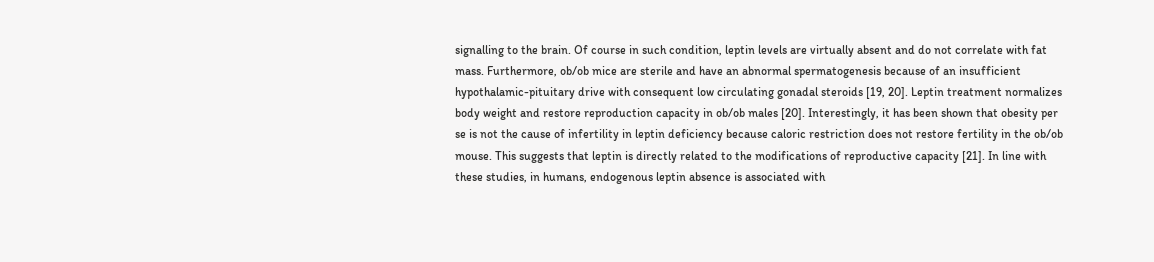signalling to the brain. Of course in such condition, leptin levels are virtually absent and do not correlate with fat mass. Furthermore, ob/ob mice are sterile and have an abnormal spermatogenesis because of an insufficient hypothalamic-pituitary drive with consequent low circulating gonadal steroids [19, 20]. Leptin treatment normalizes body weight and restore reproduction capacity in ob/ob males [20]. Interestingly, it has been shown that obesity per se is not the cause of infertility in leptin deficiency because caloric restriction does not restore fertility in the ob/ob mouse. This suggests that leptin is directly related to the modifications of reproductive capacity [21]. In line with these studies, in humans, endogenous leptin absence is associated with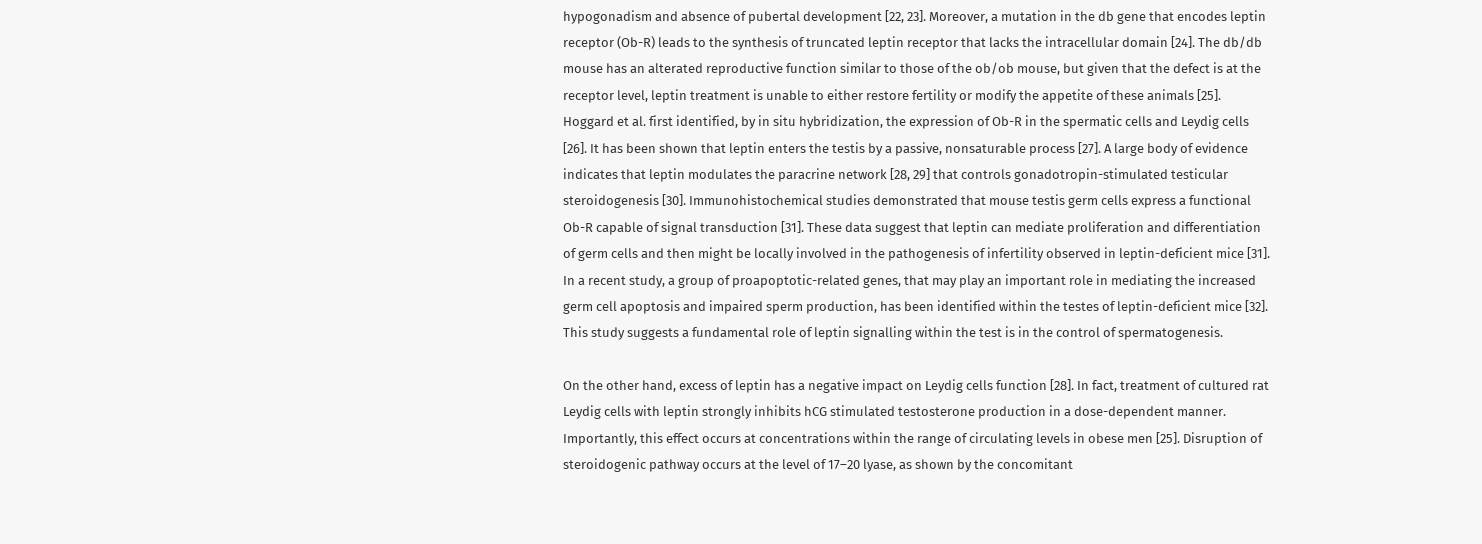hypogonadism and absence of pubertal development [22, 23]. Moreover, a mutation in the db gene that encodes leptin receptor (Ob-R) leads to the synthesis of truncated leptin receptor that lacks the intracellular domain [24]. The db/db mouse has an alterated reproductive function similar to those of the ob/ob mouse, but given that the defect is at the receptor level, leptin treatment is unable to either restore fertility or modify the appetite of these animals [25]. Hoggard et al. first identified, by in situ hybridization, the expression of Ob-R in the spermatic cells and Leydig cells [26]. It has been shown that leptin enters the testis by a passive, nonsaturable process [27]. A large body of evidence indicates that leptin modulates the paracrine network [28, 29] that controls gonadotropin-stimulated testicular steroidogenesis [30]. Immunohistochemical studies demonstrated that mouse testis germ cells express a functional Ob-R capable of signal transduction [31]. These data suggest that leptin can mediate proliferation and differentiation of germ cells and then might be locally involved in the pathogenesis of infertility observed in leptin-deficient mice [31]. In a recent study, a group of proapoptotic-related genes, that may play an important role in mediating the increased germ cell apoptosis and impaired sperm production, has been identified within the testes of leptin-deficient mice [32]. This study suggests a fundamental role of leptin signalling within the test is in the control of spermatogenesis.

On the other hand, excess of leptin has a negative impact on Leydig cells function [28]. In fact, treatment of cultured rat Leydig cells with leptin strongly inhibits hCG stimulated testosterone production in a dose-dependent manner. Importantly, this effect occurs at concentrations within the range of circulating levels in obese men [25]. Disruption of steroidogenic pathway occurs at the level of 17–20 lyase, as shown by the concomitant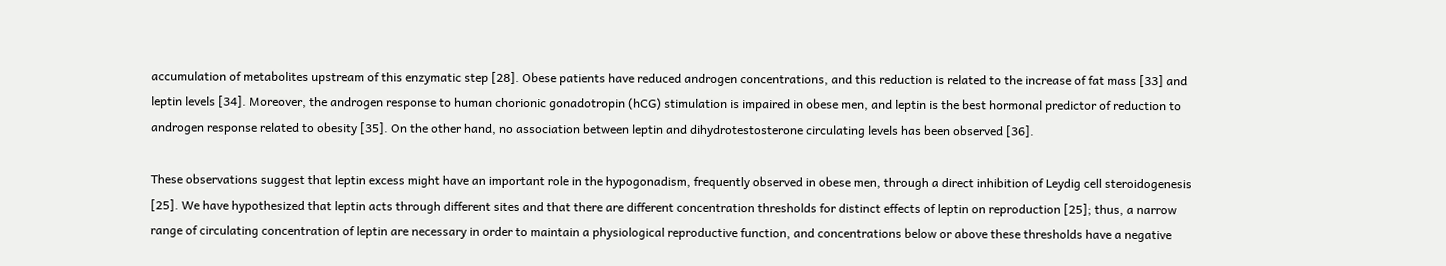accumulation of metabolites upstream of this enzymatic step [28]. Obese patients have reduced androgen concentrations, and this reduction is related to the increase of fat mass [33] and leptin levels [34]. Moreover, the androgen response to human chorionic gonadotropin (hCG) stimulation is impaired in obese men, and leptin is the best hormonal predictor of reduction to androgen response related to obesity [35]. On the other hand, no association between leptin and dihydrotestosterone circulating levels has been observed [36].

These observations suggest that leptin excess might have an important role in the hypogonadism, frequently observed in obese men, through a direct inhibition of Leydig cell steroidogenesis [25]. We have hypothesized that leptin acts through different sites and that there are different concentration thresholds for distinct effects of leptin on reproduction [25]; thus, a narrow range of circulating concentration of leptin are necessary in order to maintain a physiological reproductive function, and concentrations below or above these thresholds have a negative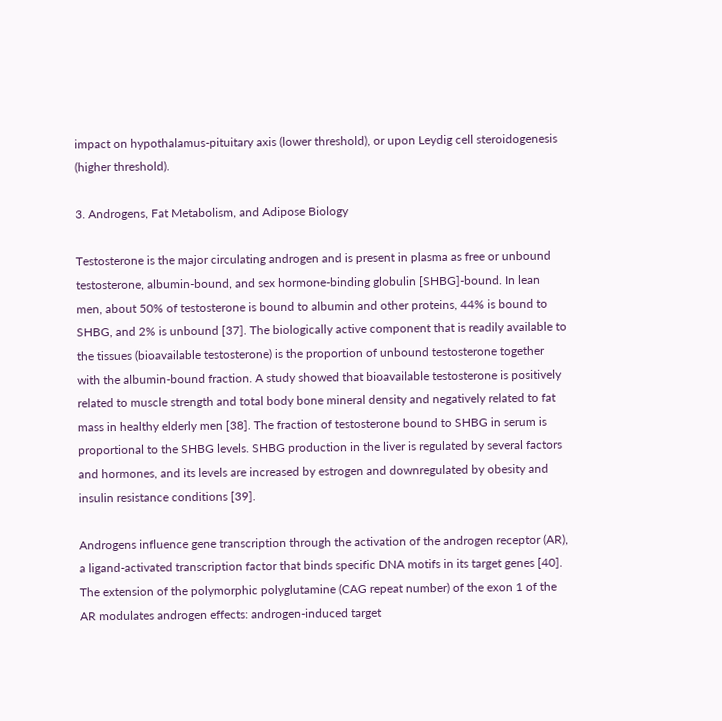impact on hypothalamus-pituitary axis (lower threshold), or upon Leydig cell steroidogenesis (higher threshold).

3. Androgens, Fat Metabolism, and Adipose Biology

Testosterone is the major circulating androgen and is present in plasma as free or unbound testosterone, albumin-bound, and sex hormone-binding globulin [SHBG]-bound. In lean men, about 50% of testosterone is bound to albumin and other proteins, 44% is bound to SHBG, and 2% is unbound [37]. The biologically active component that is readily available to the tissues (bioavailable testosterone) is the proportion of unbound testosterone together with the albumin-bound fraction. A study showed that bioavailable testosterone is positively related to muscle strength and total body bone mineral density and negatively related to fat mass in healthy elderly men [38]. The fraction of testosterone bound to SHBG in serum is proportional to the SHBG levels. SHBG production in the liver is regulated by several factors and hormones, and its levels are increased by estrogen and downregulated by obesity and insulin resistance conditions [39].

Androgens influence gene transcription through the activation of the androgen receptor (AR), a ligand-activated transcription factor that binds specific DNA motifs in its target genes [40]. The extension of the polymorphic polyglutamine (CAG repeat number) of the exon 1 of the AR modulates androgen effects: androgen-induced target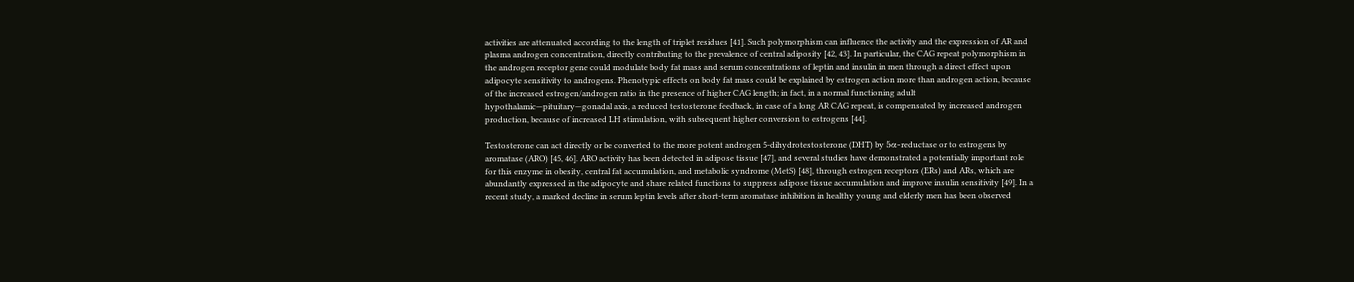activities are attenuated according to the length of triplet residues [41]. Such polymorphism can influence the activity and the expression of AR and plasma androgen concentration, directly contributing to the prevalence of central adiposity [42, 43]. In particular, the CAG repeat polymorphism in the androgen receptor gene could modulate body fat mass and serum concentrations of leptin and insulin in men through a direct effect upon adipocyte sensitivity to androgens. Phenotypic effects on body fat mass could be explained by estrogen action more than androgen action, because of the increased estrogen/androgen ratio in the presence of higher CAG length; in fact, in a normal functioning adult hypothalamic—pituitary—gonadal axis, a reduced testosterone feedback, in case of a long AR CAG repeat, is compensated by increased androgen production, because of increased LH stimulation, with subsequent higher conversion to estrogens [44].

Testosterone can act directly or be converted to the more potent androgen 5-dihydrotestosterone (DHT) by 5α-reductase or to estrogens by aromatase (ARO) [45, 46]. ARO activity has been detected in adipose tissue [47], and several studies have demonstrated a potentially important role for this enzyme in obesity, central fat accumulation, and metabolic syndrome (MetS) [48], through estrogen receptors (ERs) and ARs, which are abundantly expressed in the adipocyte and share related functions to suppress adipose tissue accumulation and improve insulin sensitivity [49]. In a recent study, a marked decline in serum leptin levels after short-term aromatase inhibition in healthy young and elderly men has been observed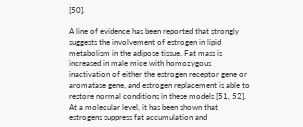[50].

A line of evidence has been reported that strongly suggests the involvement of estrogen in lipid metabolism in the adipose tissue. Fat mass is increased in male mice with homozygous inactivation of either the estrogen receptor gene or aromatase gene, and estrogen replacement is able to restore normal conditions in these models [51, 52]. At a molecular level, it has been shown that estrogens suppress fat accumulation and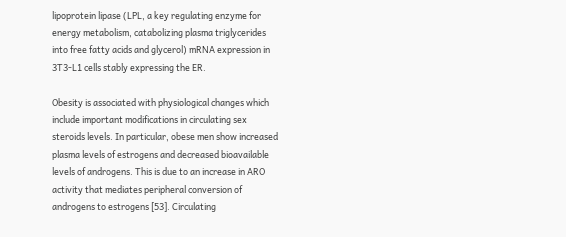lipoprotein lipase (LPL, a key regulating enzyme for energy metabolism, catabolizing plasma triglycerides into free fatty acids and glycerol) mRNA expression in 3T3-L1 cells stably expressing the ER.

Obesity is associated with physiological changes which include important modifications in circulating sex steroids levels. In particular, obese men show increased plasma levels of estrogens and decreased bioavailable levels of androgens. This is due to an increase in ARO activity that mediates peripheral conversion of androgens to estrogens [53]. Circulating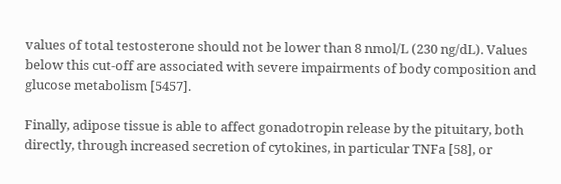values of total testosterone should not be lower than 8 nmol/L (230 ng/dL). Values below this cut-off are associated with severe impairments of body composition and glucose metabolism [5457].

Finally, adipose tissue is able to affect gonadotropin release by the pituitary, both directly, through increased secretion of cytokines, in particular TNFa [58], or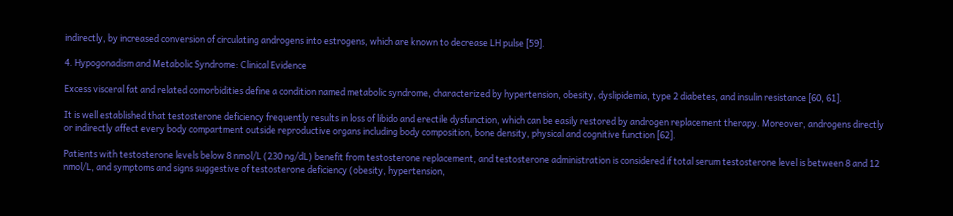indirectly, by increased conversion of circulating androgens into estrogens, which are known to decrease LH pulse [59].

4. Hypogonadism and Metabolic Syndrome: Clinical Evidence

Excess visceral fat and related comorbidities define a condition named metabolic syndrome, characterized by hypertension, obesity, dyslipidemia, type 2 diabetes, and insulin resistance [60, 61].

It is well established that testosterone deficiency frequently results in loss of libido and erectile dysfunction, which can be easily restored by androgen replacement therapy. Moreover, androgens directly or indirectly affect every body compartment outside reproductive organs including body composition, bone density, physical and cognitive function [62].

Patients with testosterone levels below 8 nmol/L (230 ng/dL) benefit from testosterone replacement, and testosterone administration is considered if total serum testosterone level is between 8 and 12 nmol/L, and symptoms and signs suggestive of testosterone deficiency (obesity, hypertension,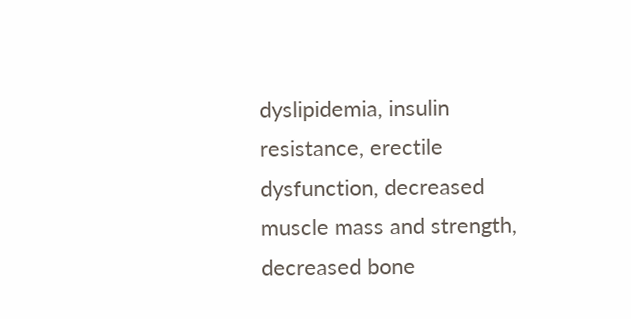dyslipidemia, insulin resistance, erectile dysfunction, decreased muscle mass and strength, decreased bone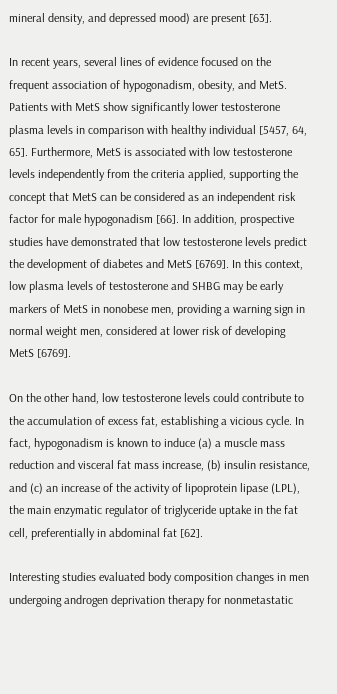mineral density, and depressed mood) are present [63].

In recent years, several lines of evidence focused on the frequent association of hypogonadism, obesity, and MetS. Patients with MetS show significantly lower testosterone plasma levels in comparison with healthy individual [5457, 64, 65]. Furthermore, MetS is associated with low testosterone levels independently from the criteria applied, supporting the concept that MetS can be considered as an independent risk factor for male hypogonadism [66]. In addition, prospective studies have demonstrated that low testosterone levels predict the development of diabetes and MetS [6769]. In this context, low plasma levels of testosterone and SHBG may be early markers of MetS in nonobese men, providing a warning sign in normal weight men, considered at lower risk of developing MetS [6769].

On the other hand, low testosterone levels could contribute to the accumulation of excess fat, establishing a vicious cycle. In fact, hypogonadism is known to induce (a) a muscle mass reduction and visceral fat mass increase, (b) insulin resistance, and (c) an increase of the activity of lipoprotein lipase (LPL), the main enzymatic regulator of triglyceride uptake in the fat cell, preferentially in abdominal fat [62].

Interesting studies evaluated body composition changes in men undergoing androgen deprivation therapy for nonmetastatic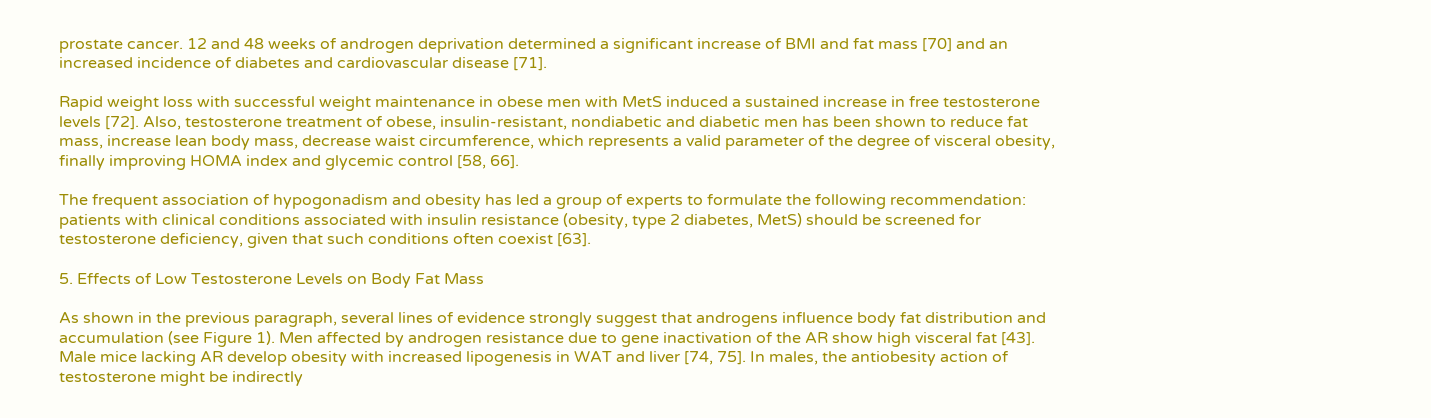prostate cancer. 12 and 48 weeks of androgen deprivation determined a significant increase of BMI and fat mass [70] and an increased incidence of diabetes and cardiovascular disease [71].

Rapid weight loss with successful weight maintenance in obese men with MetS induced a sustained increase in free testosterone levels [72]. Also, testosterone treatment of obese, insulin-resistant, nondiabetic and diabetic men has been shown to reduce fat mass, increase lean body mass, decrease waist circumference, which represents a valid parameter of the degree of visceral obesity, finally improving HOMA index and glycemic control [58, 66].

The frequent association of hypogonadism and obesity has led a group of experts to formulate the following recommendation: patients with clinical conditions associated with insulin resistance (obesity, type 2 diabetes, MetS) should be screened for testosterone deficiency, given that such conditions often coexist [63].

5. Effects of Low Testosterone Levels on Body Fat Mass

As shown in the previous paragraph, several lines of evidence strongly suggest that androgens influence body fat distribution and accumulation (see Figure 1). Men affected by androgen resistance due to gene inactivation of the AR show high visceral fat [43]. Male mice lacking AR develop obesity with increased lipogenesis in WAT and liver [74, 75]. In males, the antiobesity action of testosterone might be indirectly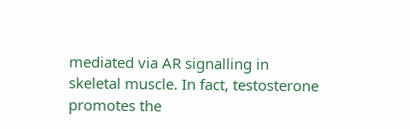mediated via AR signalling in skeletal muscle. In fact, testosterone promotes the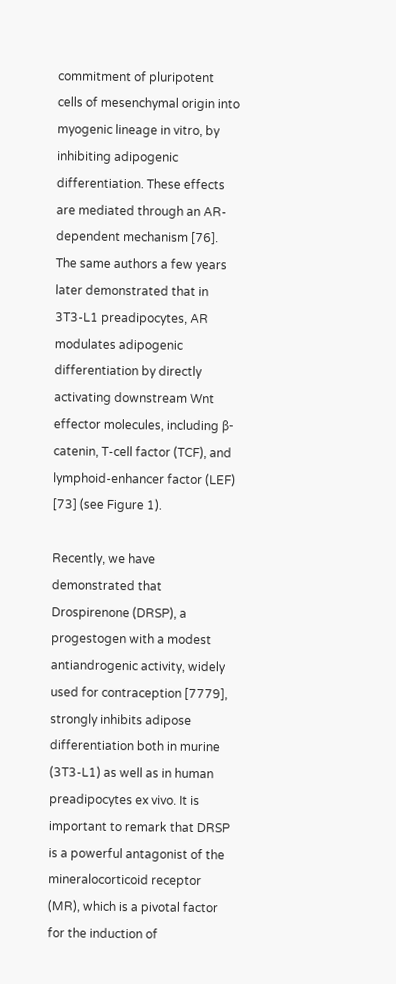commitment of pluripotent cells of mesenchymal origin into myogenic lineage in vitro, by inhibiting adipogenic differentiation. These effects are mediated through an AR-dependent mechanism [76]. The same authors a few years later demonstrated that in 3T3-L1 preadipocytes, AR modulates adipogenic differentiation by directly activating downstream Wnt effector molecules, including β-catenin, T-cell factor (TCF), and lymphoid-enhancer factor (LEF) [73] (see Figure 1).

Recently, we have demonstrated that Drospirenone (DRSP), a progestogen with a modest antiandrogenic activity, widely used for contraception [7779], strongly inhibits adipose differentiation both in murine (3T3-L1) as well as in human preadipocytes ex vivo. It is important to remark that DRSP is a powerful antagonist of the mineralocorticoid receptor (MR), which is a pivotal factor for the induction of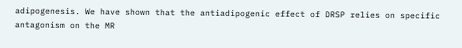adipogenesis. We have shown that the antiadipogenic effect of DRSP relies on specific antagonism on the MR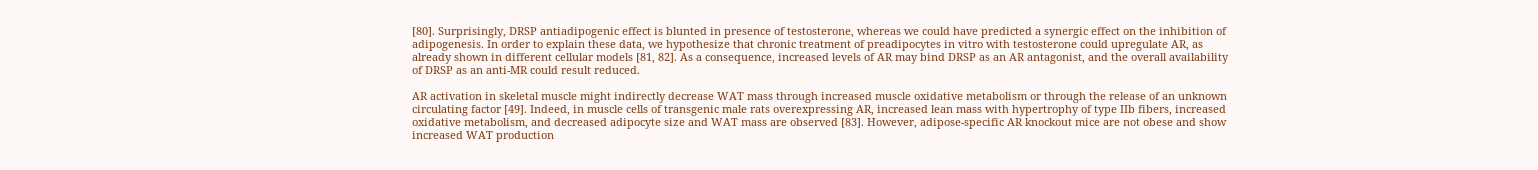[80]. Surprisingly, DRSP antiadipogenic effect is blunted in presence of testosterone, whereas we could have predicted a synergic effect on the inhibition of adipogenesis. In order to explain these data, we hypothesize that chronic treatment of preadipocytes in vitro with testosterone could upregulate AR, as already shown in different cellular models [81, 82]. As a consequence, increased levels of AR may bind DRSP as an AR antagonist, and the overall availability of DRSP as an anti-MR could result reduced.

AR activation in skeletal muscle might indirectly decrease WAT mass through increased muscle oxidative metabolism or through the release of an unknown circulating factor [49]. Indeed, in muscle cells of transgenic male rats overexpressing AR, increased lean mass with hypertrophy of type IIb fibers, increased oxidative metabolism, and decreased adipocyte size and WAT mass are observed [83]. However, adipose-specific AR knockout mice are not obese and show increased WAT production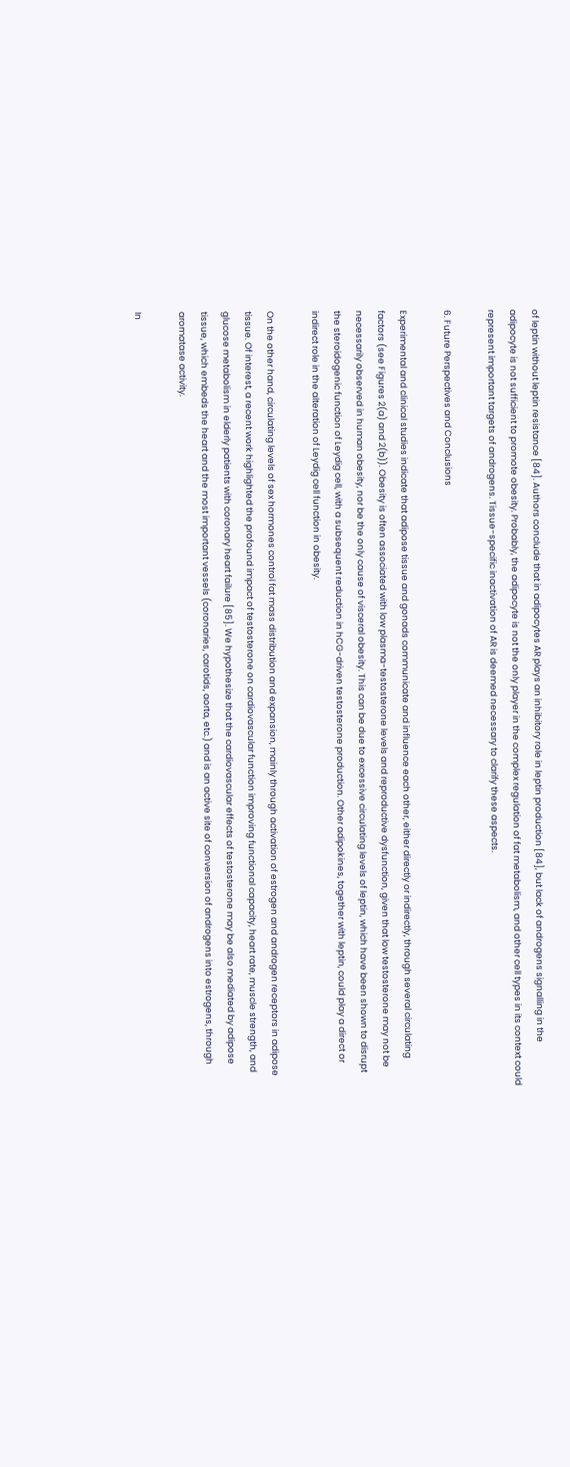of leptin without leptin resistance [84]. Authors conclude that in adipocytes AR plays an inhibitory role in leptin production [84], but lack of androgens signalling in the adipocyte is not sufficient to promote obesity. Probably, the adipocyte is not the only player in the complex regulation of fat metabolism, and other cell types in its context could represent important targets of androgens. Tissue-specific inactivation of AR is deemed necessary to clarify these aspects.

6. Future Perspectives and Conclusions

Experimental and clinical studies indicate that adipose tissue and gonads communicate and influence each other, either directly or indirectly, through several circulating factors (see Figures 2(a) and 2(b)). Obesity is often associated with low plasma-testosterone levels and reproductive dysfunction, given that low testosterone may not be necessarily observed in human obesity, nor be the only cause of visceral obesity. This can be due to excessive circulating levels of leptin, which have been shown to disrupt the steroidogenic function of Leydig cell, with a subsequent reduction in hCG-driven testosterone production. Other adipokines, together with leptin, could play a direct or indirect role in the alteration of Leydig cell function in obesity.

On the other hand, circulating levels of sex hormones control fat mass distribution and expansion, mainly through activation of estrogen and androgen receptors in adipose tissue. Of interest, a recent work highlighted the profound impact of testosterone on cardiovascular function improving functional capacity, heart rate, muscle strength, and glucose metabolism in elderly patients with coronary heart failure [85]. We hypothesize that the cardiovascular effects of testosterone may be also mediated by adipose tissue, which embeds the heart and the most important vessels (coronaries, carotids, aorta, etc.) and is an active site of conversion of androgens into estrogens, through aromatase activity.

In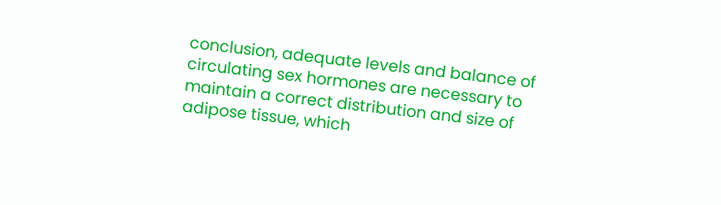conclusion, adequate levels and balance of circulating sex hormones are necessary to maintain a correct distribution and size of adipose tissue, which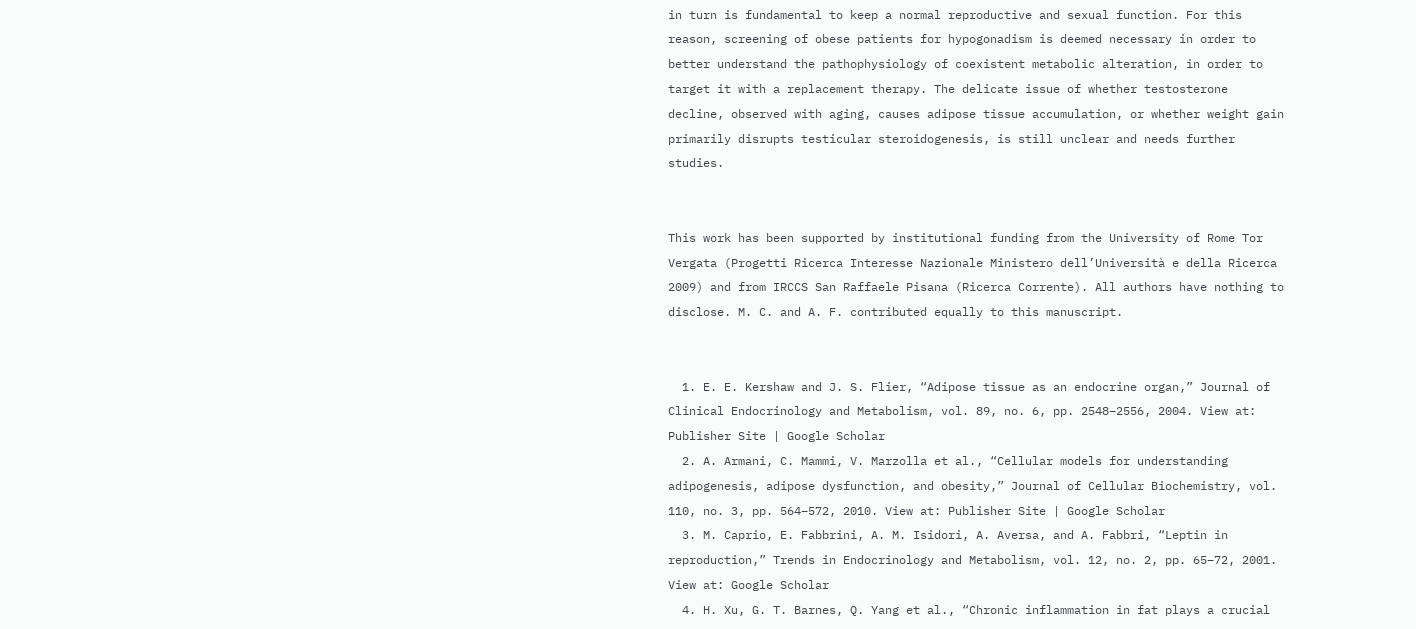in turn is fundamental to keep a normal reproductive and sexual function. For this reason, screening of obese patients for hypogonadism is deemed necessary in order to better understand the pathophysiology of coexistent metabolic alteration, in order to target it with a replacement therapy. The delicate issue of whether testosterone decline, observed with aging, causes adipose tissue accumulation, or whether weight gain primarily disrupts testicular steroidogenesis, is still unclear and needs further studies.


This work has been supported by institutional funding from the University of Rome Tor Vergata (Progetti Ricerca Interesse Nazionale Ministero dell’Università e della Ricerca 2009) and from IRCCS San Raffaele Pisana (Ricerca Corrente). All authors have nothing to disclose. M. C. and A. F. contributed equally to this manuscript.


  1. E. E. Kershaw and J. S. Flier, “Adipose tissue as an endocrine organ,” Journal of Clinical Endocrinology and Metabolism, vol. 89, no. 6, pp. 2548–2556, 2004. View at: Publisher Site | Google Scholar
  2. A. Armani, C. Mammi, V. Marzolla et al., “Cellular models for understanding adipogenesis, adipose dysfunction, and obesity,” Journal of Cellular Biochemistry, vol. 110, no. 3, pp. 564–572, 2010. View at: Publisher Site | Google Scholar
  3. M. Caprio, E. Fabbrini, A. M. Isidori, A. Aversa, and A. Fabbri, “Leptin in reproduction,” Trends in Endocrinology and Metabolism, vol. 12, no. 2, pp. 65–72, 2001. View at: Google Scholar
  4. H. Xu, G. T. Barnes, Q. Yang et al., “Chronic inflammation in fat plays a crucial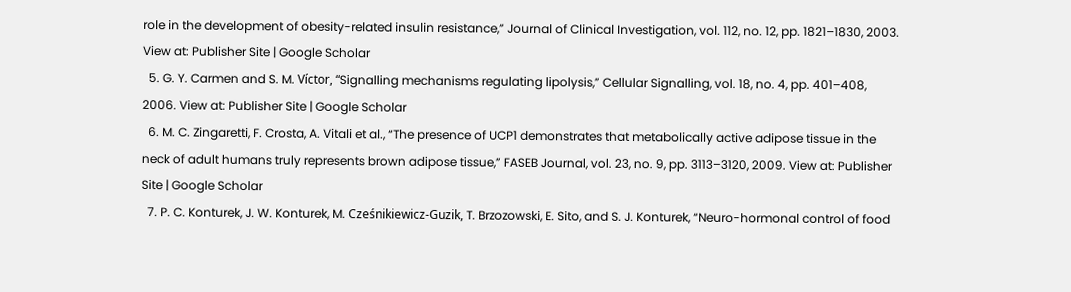role in the development of obesity-related insulin resistance,” Journal of Clinical Investigation, vol. 112, no. 12, pp. 1821–1830, 2003. View at: Publisher Site | Google Scholar
  5. G. Y. Carmen and S. M. Víctor, “Signalling mechanisms regulating lipolysis,” Cellular Signalling, vol. 18, no. 4, pp. 401–408, 2006. View at: Publisher Site | Google Scholar
  6. M. C. Zingaretti, F. Crosta, A. Vitali et al., “The presence of UCP1 demonstrates that metabolically active adipose tissue in the neck of adult humans truly represents brown adipose tissue,” FASEB Journal, vol. 23, no. 9, pp. 3113–3120, 2009. View at: Publisher Site | Google Scholar
  7. P. C. Konturek, J. W. Konturek, M. Cześnikiewicz-Guzik, T. Brzozowski, E. Sito, and S. J. Konturek, “Neuro-hormonal control of food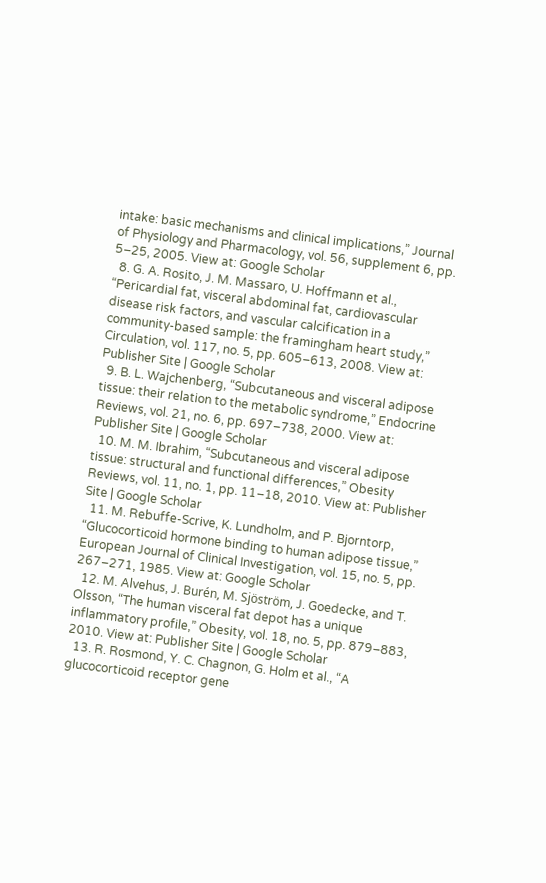intake: basic mechanisms and clinical implications,” Journal of Physiology and Pharmacology, vol. 56, supplement 6, pp. 5–25, 2005. View at: Google Scholar
  8. G. A. Rosito, J. M. Massaro, U. Hoffmann et al., “Pericardial fat, visceral abdominal fat, cardiovascular disease risk factors, and vascular calcification in a community-based sample: the framingham heart study,” Circulation, vol. 117, no. 5, pp. 605–613, 2008. View at: Publisher Site | Google Scholar
  9. B. L. Wajchenberg, “Subcutaneous and visceral adipose tissue: their relation to the metabolic syndrome,” Endocrine Reviews, vol. 21, no. 6, pp. 697–738, 2000. View at: Publisher Site | Google Scholar
  10. M. M. Ibrahim, “Subcutaneous and visceral adipose tissue: structural and functional differences,” Obesity Reviews, vol. 11, no. 1, pp. 11–18, 2010. View at: Publisher Site | Google Scholar
  11. M. Rebuffe-Scrive, K. Lundholm, and P. Bjorntorp, “Glucocorticoid hormone binding to human adipose tissue,” European Journal of Clinical Investigation, vol. 15, no. 5, pp. 267–271, 1985. View at: Google Scholar
  12. M. Alvehus, J. Burén, M. Sjöström, J. Goedecke, and T. Olsson, “The human visceral fat depot has a unique inflammatory profile,” Obesity, vol. 18, no. 5, pp. 879–883, 2010. View at: Publisher Site | Google Scholar
  13. R. Rosmond, Y. C. Chagnon, G. Holm et al., “A glucocorticoid receptor gene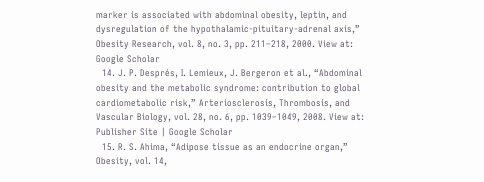marker is associated with abdominal obesity, leptin, and dysregulation of the hypothalamic-pituitary-adrenal axis,” Obesity Research, vol. 8, no. 3, pp. 211–218, 2000. View at: Google Scholar
  14. J. P. Després, I. Lemieux, J. Bergeron et al., “Abdominal obesity and the metabolic syndrome: contribution to global cardiometabolic risk,” Arteriosclerosis, Thrombosis, and Vascular Biology, vol. 28, no. 6, pp. 1039–1049, 2008. View at: Publisher Site | Google Scholar
  15. R. S. Ahima, “Adipose tissue as an endocrine organ,” Obesity, vol. 14,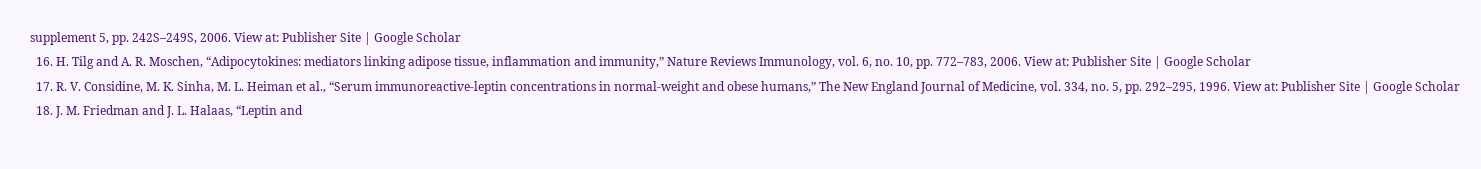supplement 5, pp. 242S–249S, 2006. View at: Publisher Site | Google Scholar
  16. H. Tilg and A. R. Moschen, “Adipocytokines: mediators linking adipose tissue, inflammation and immunity,” Nature Reviews Immunology, vol. 6, no. 10, pp. 772–783, 2006. View at: Publisher Site | Google Scholar
  17. R. V. Considine, M. K. Sinha, M. L. Heiman et al., “Serum immunoreactive-leptin concentrations in normal-weight and obese humans,” The New England Journal of Medicine, vol. 334, no. 5, pp. 292–295, 1996. View at: Publisher Site | Google Scholar
  18. J. M. Friedman and J. L. Halaas, “Leptin and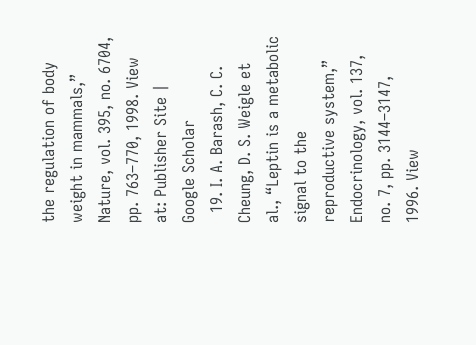the regulation of body weight in mammals,” Nature, vol. 395, no. 6704, pp. 763–770, 1998. View at: Publisher Site | Google Scholar
  19. I. A. Barash, C. C. Cheung, D. S. Weigle et al., “Leptin is a metabolic signal to the reproductive system,” Endocrinology, vol. 137, no. 7, pp. 3144–3147, 1996. View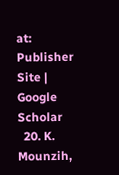at: Publisher Site | Google Scholar
  20. K. Mounzih,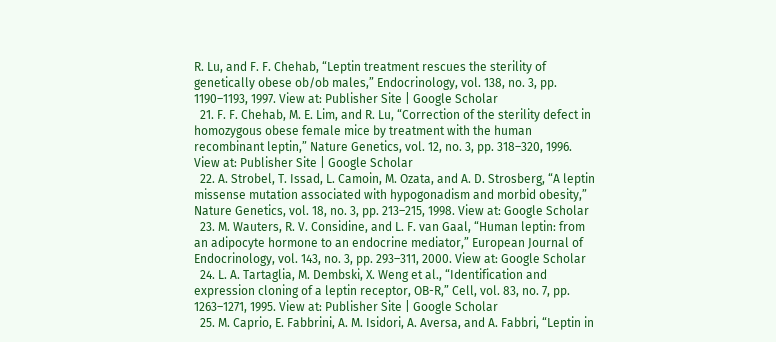R. Lu, and F. F. Chehab, “Leptin treatment rescues the sterility of genetically obese ob/ob males,” Endocrinology, vol. 138, no. 3, pp. 1190–1193, 1997. View at: Publisher Site | Google Scholar
  21. F. F. Chehab, M. E. Lim, and R. Lu, “Correction of the sterility defect in homozygous obese female mice by treatment with the human recombinant leptin,” Nature Genetics, vol. 12, no. 3, pp. 318–320, 1996. View at: Publisher Site | Google Scholar
  22. A. Strobel, T. Issad, L. Camoin, M. Ozata, and A. D. Strosberg, “A leptin missense mutation associated with hypogonadism and morbid obesity,” Nature Genetics, vol. 18, no. 3, pp. 213–215, 1998. View at: Google Scholar
  23. M. Wauters, R. V. Considine, and L. F. van Gaal, “Human leptin: from an adipocyte hormone to an endocrine mediator,” European Journal of Endocrinology, vol. 143, no. 3, pp. 293–311, 2000. View at: Google Scholar
  24. L. A. Tartaglia, M. Dembski, X. Weng et al., “Identification and expression cloning of a leptin receptor, OB-R,” Cell, vol. 83, no. 7, pp. 1263–1271, 1995. View at: Publisher Site | Google Scholar
  25. M. Caprio, E. Fabbrini, A. M. Isidori, A. Aversa, and A. Fabbri, “Leptin in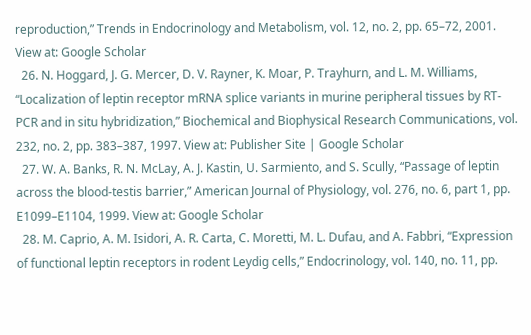reproduction,” Trends in Endocrinology and Metabolism, vol. 12, no. 2, pp. 65–72, 2001. View at: Google Scholar
  26. N. Hoggard, J. G. Mercer, D. V. Rayner, K. Moar, P. Trayhurn, and L. M. Williams, “Localization of leptin receptor mRNA splice variants in murine peripheral tissues by RT-PCR and in situ hybridization,” Biochemical and Biophysical Research Communications, vol. 232, no. 2, pp. 383–387, 1997. View at: Publisher Site | Google Scholar
  27. W. A. Banks, R. N. McLay, A. J. Kastin, U. Sarmiento, and S. Scully, “Passage of leptin across the blood-testis barrier,” American Journal of Physiology, vol. 276, no. 6, part 1, pp. E1099–E1104, 1999. View at: Google Scholar
  28. M. Caprio, A. M. Isidori, A. R. Carta, C. Moretti, M. L. Dufau, and A. Fabbri, “Expression of functional leptin receptors in rodent Leydig cells,” Endocrinology, vol. 140, no. 11, pp.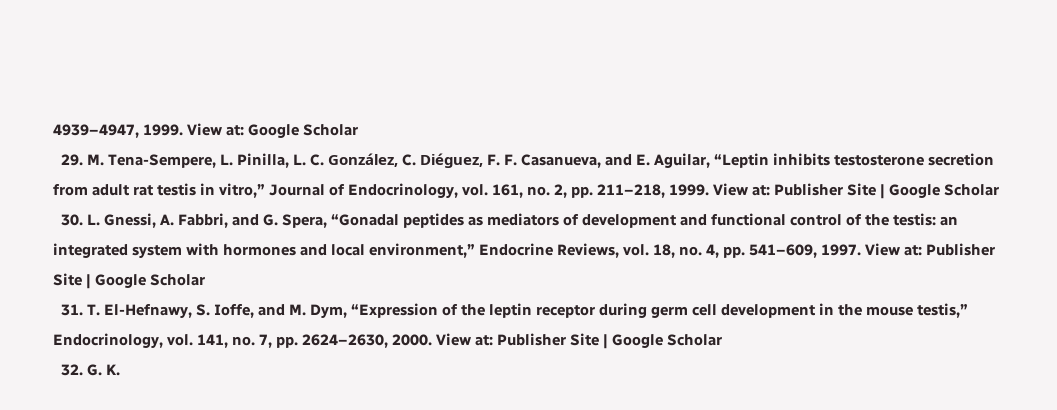4939–4947, 1999. View at: Google Scholar
  29. M. Tena-Sempere, L. Pinilla, L. C. González, C. Diéguez, F. F. Casanueva, and E. Aguilar, “Leptin inhibits testosterone secretion from adult rat testis in vitro,” Journal of Endocrinology, vol. 161, no. 2, pp. 211–218, 1999. View at: Publisher Site | Google Scholar
  30. L. Gnessi, A. Fabbri, and G. Spera, “Gonadal peptides as mediators of development and functional control of the testis: an integrated system with hormones and local environment,” Endocrine Reviews, vol. 18, no. 4, pp. 541–609, 1997. View at: Publisher Site | Google Scholar
  31. T. El-Hefnawy, S. Ioffe, and M. Dym, “Expression of the leptin receptor during germ cell development in the mouse testis,” Endocrinology, vol. 141, no. 7, pp. 2624–2630, 2000. View at: Publisher Site | Google Scholar
  32. G. K.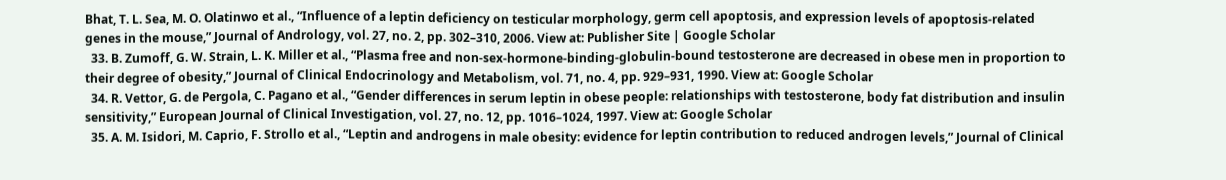Bhat, T. L. Sea, M. O. Olatinwo et al., “Influence of a leptin deficiency on testicular morphology, germ cell apoptosis, and expression levels of apoptosis-related genes in the mouse,” Journal of Andrology, vol. 27, no. 2, pp. 302–310, 2006. View at: Publisher Site | Google Scholar
  33. B. Zumoff, G. W. Strain, L. K. Miller et al., “Plasma free and non-sex-hormone-binding-globulin-bound testosterone are decreased in obese men in proportion to their degree of obesity,” Journal of Clinical Endocrinology and Metabolism, vol. 71, no. 4, pp. 929–931, 1990. View at: Google Scholar
  34. R. Vettor, G. de Pergola, C. Pagano et al., “Gender differences in serum leptin in obese people: relationships with testosterone, body fat distribution and insulin sensitivity,” European Journal of Clinical Investigation, vol. 27, no. 12, pp. 1016–1024, 1997. View at: Google Scholar
  35. A. M. Isidori, M. Caprio, F. Strollo et al., “Leptin and androgens in male obesity: evidence for leptin contribution to reduced androgen levels,” Journal of Clinical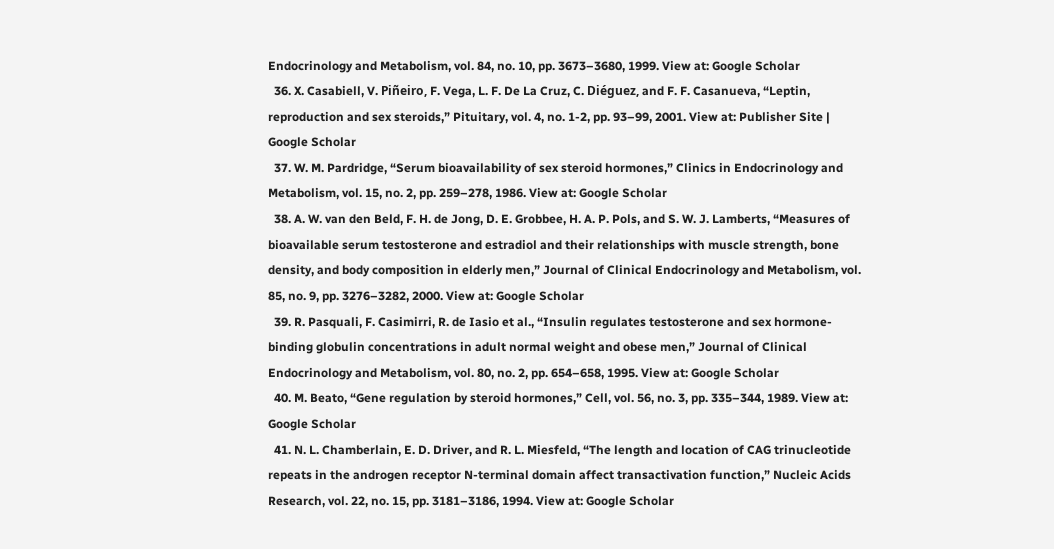Endocrinology and Metabolism, vol. 84, no. 10, pp. 3673–3680, 1999. View at: Google Scholar
  36. X. Casabiell, V. Piñeiro, F. Vega, L. F. De La Cruz, C. Diéguez, and F. F. Casanueva, “Leptin, reproduction and sex steroids,” Pituitary, vol. 4, no. 1-2, pp. 93–99, 2001. View at: Publisher Site | Google Scholar
  37. W. M. Pardridge, “Serum bioavailability of sex steroid hormones,” Clinics in Endocrinology and Metabolism, vol. 15, no. 2, pp. 259–278, 1986. View at: Google Scholar
  38. A. W. van den Beld, F. H. de Jong, D. E. Grobbee, H. A. P. Pols, and S. W. J. Lamberts, “Measures of bioavailable serum testosterone and estradiol and their relationships with muscle strength, bone density, and body composition in elderly men,” Journal of Clinical Endocrinology and Metabolism, vol. 85, no. 9, pp. 3276–3282, 2000. View at: Google Scholar
  39. R. Pasquali, F. Casimirri, R. de Iasio et al., “Insulin regulates testosterone and sex hormone-binding globulin concentrations in adult normal weight and obese men,” Journal of Clinical Endocrinology and Metabolism, vol. 80, no. 2, pp. 654–658, 1995. View at: Google Scholar
  40. M. Beato, “Gene regulation by steroid hormones,” Cell, vol. 56, no. 3, pp. 335–344, 1989. View at: Google Scholar
  41. N. L. Chamberlain, E. D. Driver, and R. L. Miesfeld, “The length and location of CAG trinucleotide repeats in the androgen receptor N-terminal domain affect transactivation function,” Nucleic Acids Research, vol. 22, no. 15, pp. 3181–3186, 1994. View at: Google Scholar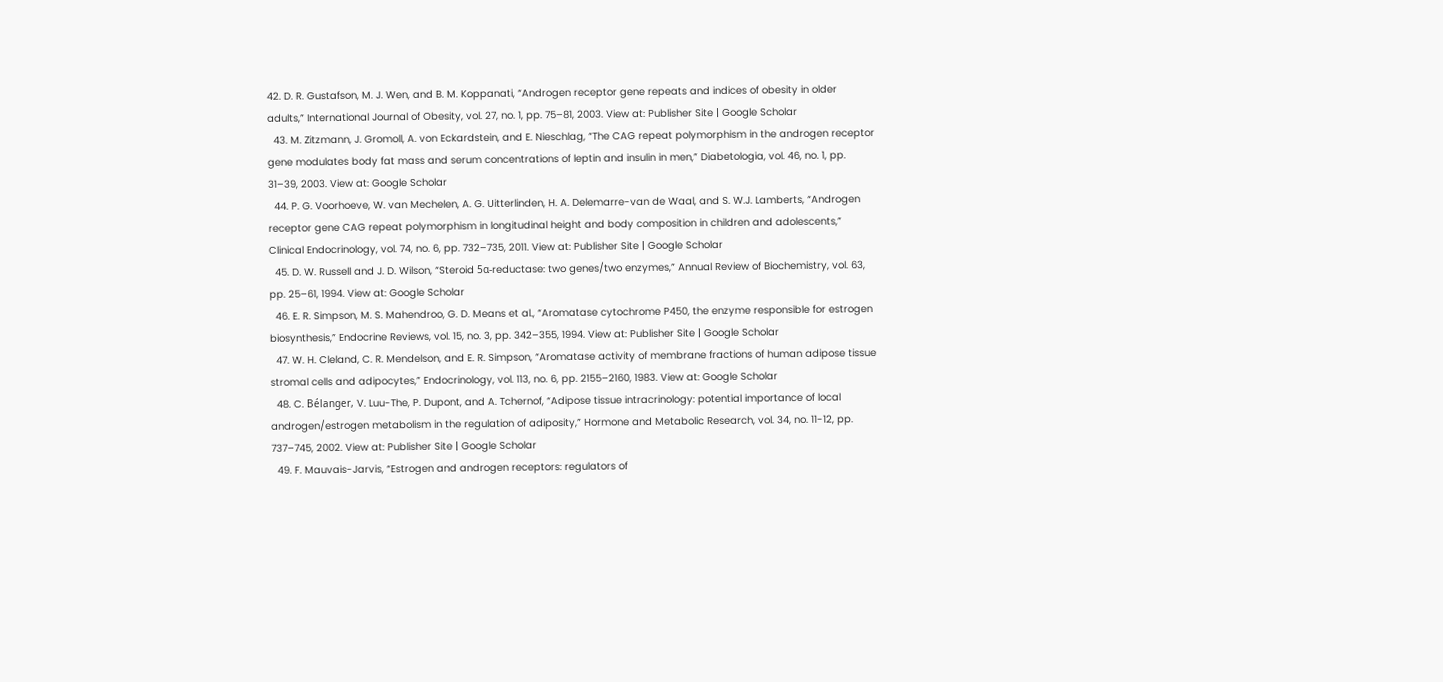42. D. R. Gustafson, M. J. Wen, and B. M. Koppanati, “Androgen receptor gene repeats and indices of obesity in older adults,” International Journal of Obesity, vol. 27, no. 1, pp. 75–81, 2003. View at: Publisher Site | Google Scholar
  43. M. Zitzmann, J. Gromoll, A. von Eckardstein, and E. Nieschlag, “The CAG repeat polymorphism in the androgen receptor gene modulates body fat mass and serum concentrations of leptin and insulin in men,” Diabetologia, vol. 46, no. 1, pp. 31–39, 2003. View at: Google Scholar
  44. P. G. Voorhoeve, W. van Mechelen, A. G. Uitterlinden, H. A. Delemarre-van de Waal, and S. W.J. Lamberts, “Androgen receptor gene CAG repeat polymorphism in longitudinal height and body composition in children and adolescents,” Clinical Endocrinology, vol. 74, no. 6, pp. 732–735, 2011. View at: Publisher Site | Google Scholar
  45. D. W. Russell and J. D. Wilson, “Steroid 5α-reductase: two genes/two enzymes,” Annual Review of Biochemistry, vol. 63, pp. 25–61, 1994. View at: Google Scholar
  46. E. R. Simpson, M. S. Mahendroo, G. D. Means et al., “Aromatase cytochrome P450, the enzyme responsible for estrogen biosynthesis,” Endocrine Reviews, vol. 15, no. 3, pp. 342–355, 1994. View at: Publisher Site | Google Scholar
  47. W. H. Cleland, C. R. Mendelson, and E. R. Simpson, “Aromatase activity of membrane fractions of human adipose tissue stromal cells and adipocytes,” Endocrinology, vol. 113, no. 6, pp. 2155–2160, 1983. View at: Google Scholar
  48. C. Bélanger, V. Luu-The, P. Dupont, and A. Tchernof, “Adipose tissue intracrinology: potential importance of local androgen/estrogen metabolism in the regulation of adiposity,” Hormone and Metabolic Research, vol. 34, no. 11-12, pp. 737–745, 2002. View at: Publisher Site | Google Scholar
  49. F. Mauvais-Jarvis, “Estrogen and androgen receptors: regulators of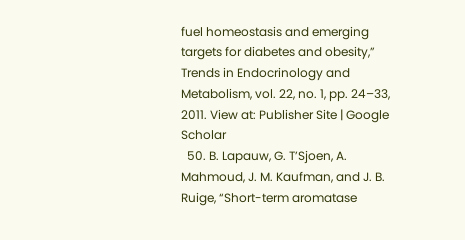fuel homeostasis and emerging targets for diabetes and obesity,” Trends in Endocrinology and Metabolism, vol. 22, no. 1, pp. 24–33, 2011. View at: Publisher Site | Google Scholar
  50. B. Lapauw, G. T’Sjoen, A. Mahmoud, J. M. Kaufman, and J. B. Ruige, “Short-term aromatase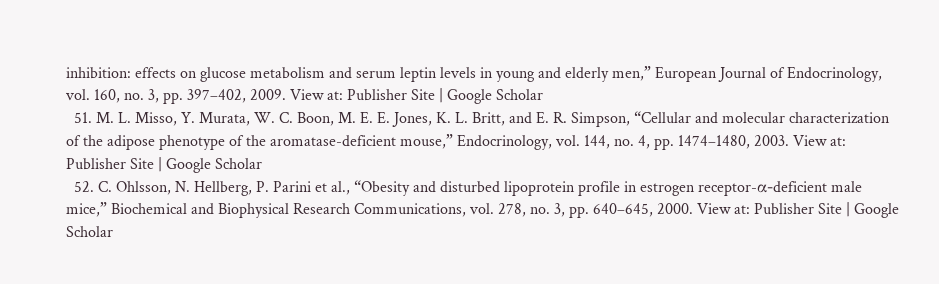inhibition: effects on glucose metabolism and serum leptin levels in young and elderly men,” European Journal of Endocrinology, vol. 160, no. 3, pp. 397–402, 2009. View at: Publisher Site | Google Scholar
  51. M. L. Misso, Y. Murata, W. C. Boon, M. E. E. Jones, K. L. Britt, and E. R. Simpson, “Cellular and molecular characterization of the adipose phenotype of the aromatase-deficient mouse,” Endocrinology, vol. 144, no. 4, pp. 1474–1480, 2003. View at: Publisher Site | Google Scholar
  52. C. Ohlsson, N. Hellberg, P. Parini et al., “Obesity and disturbed lipoprotein profile in estrogen receptor-α-deficient male mice,” Biochemical and Biophysical Research Communications, vol. 278, no. 3, pp. 640–645, 2000. View at: Publisher Site | Google Scholar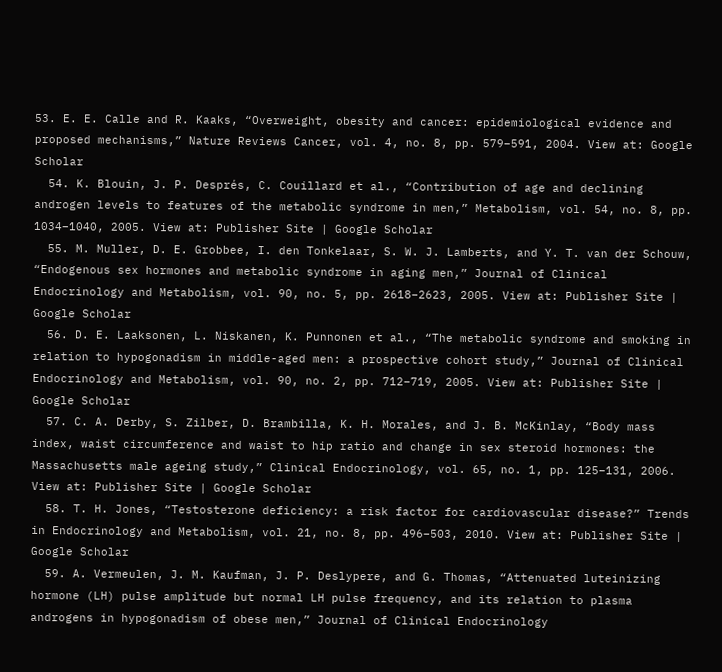53. E. E. Calle and R. Kaaks, “Overweight, obesity and cancer: epidemiological evidence and proposed mechanisms,” Nature Reviews Cancer, vol. 4, no. 8, pp. 579–591, 2004. View at: Google Scholar
  54. K. Blouin, J. P. Després, C. Couillard et al., “Contribution of age and declining androgen levels to features of the metabolic syndrome in men,” Metabolism, vol. 54, no. 8, pp. 1034–1040, 2005. View at: Publisher Site | Google Scholar
  55. M. Muller, D. E. Grobbee, I. den Tonkelaar, S. W. J. Lamberts, and Y. T. van der Schouw, “Endogenous sex hormones and metabolic syndrome in aging men,” Journal of Clinical Endocrinology and Metabolism, vol. 90, no. 5, pp. 2618–2623, 2005. View at: Publisher Site | Google Scholar
  56. D. E. Laaksonen, L. Niskanen, K. Punnonen et al., “The metabolic syndrome and smoking in relation to hypogonadism in middle-aged men: a prospective cohort study,” Journal of Clinical Endocrinology and Metabolism, vol. 90, no. 2, pp. 712–719, 2005. View at: Publisher Site | Google Scholar
  57. C. A. Derby, S. Zilber, D. Brambilla, K. H. Morales, and J. B. McKinlay, “Body mass index, waist circumference and waist to hip ratio and change in sex steroid hormones: the Massachusetts male ageing study,” Clinical Endocrinology, vol. 65, no. 1, pp. 125–131, 2006. View at: Publisher Site | Google Scholar
  58. T. H. Jones, “Testosterone deficiency: a risk factor for cardiovascular disease?” Trends in Endocrinology and Metabolism, vol. 21, no. 8, pp. 496–503, 2010. View at: Publisher Site | Google Scholar
  59. A. Vermeulen, J. M. Kaufman, J. P. Deslypere, and G. Thomas, “Attenuated luteinizing hormone (LH) pulse amplitude but normal LH pulse frequency, and its relation to plasma androgens in hypogonadism of obese men,” Journal of Clinical Endocrinology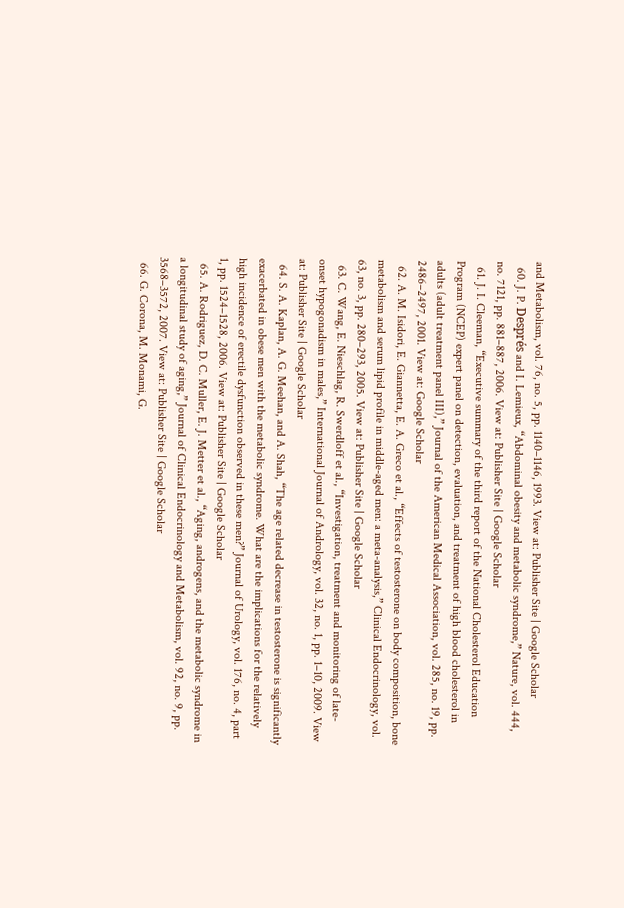and Metabolism, vol. 76, no. 5, pp. 1140–1146, 1993. View at: Publisher Site | Google Scholar
  60. J. P. Després and I. Lemieux, “Abdominal obesity and metabolic syndrome,” Nature, vol. 444, no. 7121, pp. 881–887, 2006. View at: Publisher Site | Google Scholar
  61. J. I. Cleeman, “Executive summary of the third report of the National Cholesterol Education Program (NCEP) expert panel on detection, evaluation, and treatment of high blood cholesterol in adults (adult treatment panel III),” Journal of the American Medical Association, vol. 285, no. 19, pp. 2486–2497, 2001. View at: Google Scholar
  62. A. M. Isidori, E. Giannetta, E. A. Greco et al., “Effects of testosterone on body composition, bone metabolism and serum lipid profile in middle-aged men: a meta-analysis,” Clinical Endocrinology, vol. 63, no. 3, pp. 280–293, 2005. View at: Publisher Site | Google Scholar
  63. C. Wang, E. Nieschlag, R. Swerdloff et al., “Investigation, treatment and monitoring of late-onset hypogonadism in males,” International Journal of Andrology, vol. 32, no. 1, pp. 1–10, 2009. View at: Publisher Site | Google Scholar
  64. S. A. Kaplan, A. G. Meehan, and A. Shah, “The age related decrease in testosterone is significantly exacerbated in obese men with the metabolic syndrome. What are the implications for the relatively high incidence of erectile dysfunction observed in these men?” Journal of Urology, vol. 176, no. 4, part 1, pp. 1524–1528, 2006. View at: Publisher Site | Google Scholar
  65. A. Rodriguez, D. C. Muller, E. J. Metter et al., “Aging, androgens, and the metabolic syndrome in a longitudinal study of aging,” Journal of Clinical Endocrinology and Metabolism, vol. 92, no. 9, pp. 3568–3572, 2007. View at: Publisher Site | Google Scholar
  66. G. Corona, M. Monami, G.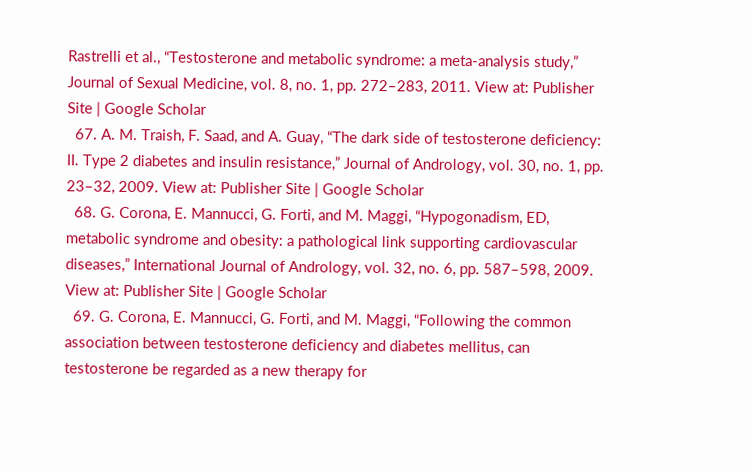Rastrelli et al., “Testosterone and metabolic syndrome: a meta-analysis study,” Journal of Sexual Medicine, vol. 8, no. 1, pp. 272–283, 2011. View at: Publisher Site | Google Scholar
  67. A. M. Traish, F. Saad, and A. Guay, “The dark side of testosterone deficiency: II. Type 2 diabetes and insulin resistance,” Journal of Andrology, vol. 30, no. 1, pp. 23–32, 2009. View at: Publisher Site | Google Scholar
  68. G. Corona, E. Mannucci, G. Forti, and M. Maggi, “Hypogonadism, ED, metabolic syndrome and obesity: a pathological link supporting cardiovascular diseases,” International Journal of Andrology, vol. 32, no. 6, pp. 587–598, 2009. View at: Publisher Site | Google Scholar
  69. G. Corona, E. Mannucci, G. Forti, and M. Maggi, “Following the common association between testosterone deficiency and diabetes mellitus, can testosterone be regarded as a new therapy for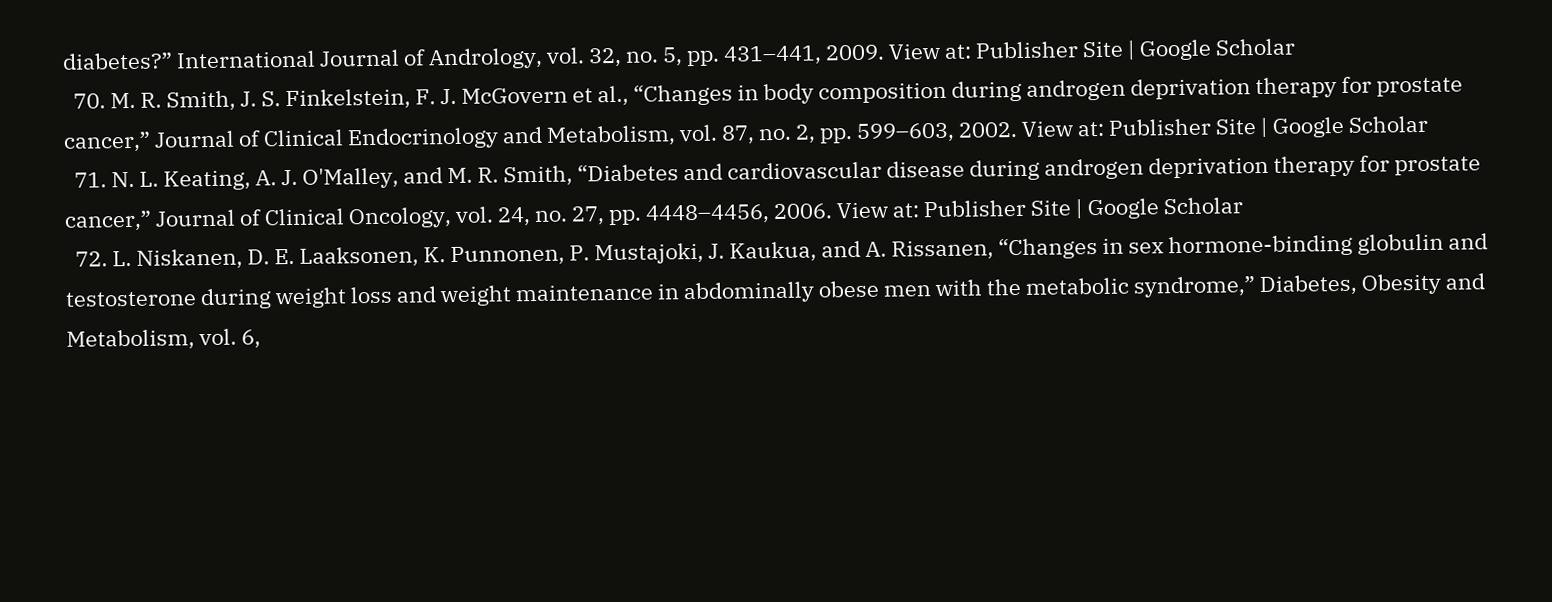diabetes?” International Journal of Andrology, vol. 32, no. 5, pp. 431–441, 2009. View at: Publisher Site | Google Scholar
  70. M. R. Smith, J. S. Finkelstein, F. J. McGovern et al., “Changes in body composition during androgen deprivation therapy for prostate cancer,” Journal of Clinical Endocrinology and Metabolism, vol. 87, no. 2, pp. 599–603, 2002. View at: Publisher Site | Google Scholar
  71. N. L. Keating, A. J. O'Malley, and M. R. Smith, “Diabetes and cardiovascular disease during androgen deprivation therapy for prostate cancer,” Journal of Clinical Oncology, vol. 24, no. 27, pp. 4448–4456, 2006. View at: Publisher Site | Google Scholar
  72. L. Niskanen, D. E. Laaksonen, K. Punnonen, P. Mustajoki, J. Kaukua, and A. Rissanen, “Changes in sex hormone-binding globulin and testosterone during weight loss and weight maintenance in abdominally obese men with the metabolic syndrome,” Diabetes, Obesity and Metabolism, vol. 6,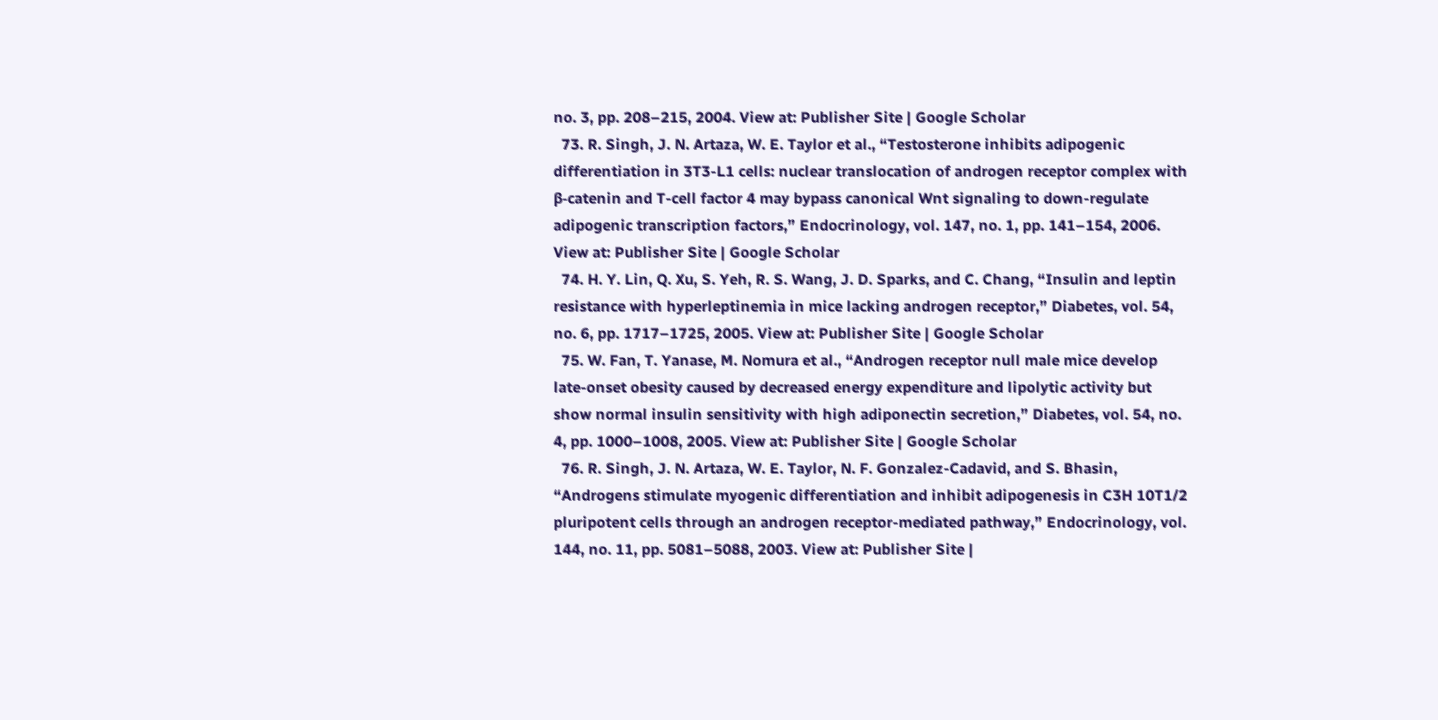no. 3, pp. 208–215, 2004. View at: Publisher Site | Google Scholar
  73. R. Singh, J. N. Artaza, W. E. Taylor et al., “Testosterone inhibits adipogenic differentiation in 3T3-L1 cells: nuclear translocation of androgen receptor complex with β-catenin and T-cell factor 4 may bypass canonical Wnt signaling to down-regulate adipogenic transcription factors,” Endocrinology, vol. 147, no. 1, pp. 141–154, 2006. View at: Publisher Site | Google Scholar
  74. H. Y. Lin, Q. Xu, S. Yeh, R. S. Wang, J. D. Sparks, and C. Chang, “Insulin and leptin resistance with hyperleptinemia in mice lacking androgen receptor,” Diabetes, vol. 54, no. 6, pp. 1717–1725, 2005. View at: Publisher Site | Google Scholar
  75. W. Fan, T. Yanase, M. Nomura et al., “Androgen receptor null male mice develop late-onset obesity caused by decreased energy expenditure and lipolytic activity but show normal insulin sensitivity with high adiponectin secretion,” Diabetes, vol. 54, no. 4, pp. 1000–1008, 2005. View at: Publisher Site | Google Scholar
  76. R. Singh, J. N. Artaza, W. E. Taylor, N. F. Gonzalez-Cadavid, and S. Bhasin, “Androgens stimulate myogenic differentiation and inhibit adipogenesis in C3H 10T1/2 pluripotent cells through an androgen receptor-mediated pathway,” Endocrinology, vol. 144, no. 11, pp. 5081–5088, 2003. View at: Publisher Site |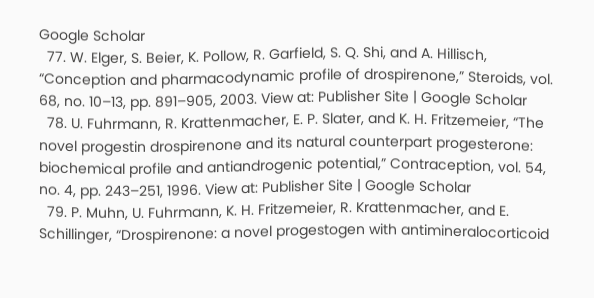Google Scholar
  77. W. Elger, S. Beier, K. Pollow, R. Garfield, S. Q. Shi, and A. Hillisch, “Conception and pharmacodynamic profile of drospirenone,” Steroids, vol. 68, no. 10–13, pp. 891–905, 2003. View at: Publisher Site | Google Scholar
  78. U. Fuhrmann, R. Krattenmacher, E. P. Slater, and K. H. Fritzemeier, “The novel progestin drospirenone and its natural counterpart progesterone: biochemical profile and antiandrogenic potential,” Contraception, vol. 54, no. 4, pp. 243–251, 1996. View at: Publisher Site | Google Scholar
  79. P. Muhn, U. Fuhrmann, K. H. Fritzemeier, R. Krattenmacher, and E. Schillinger, “Drospirenone: a novel progestogen with antimineralocorticoid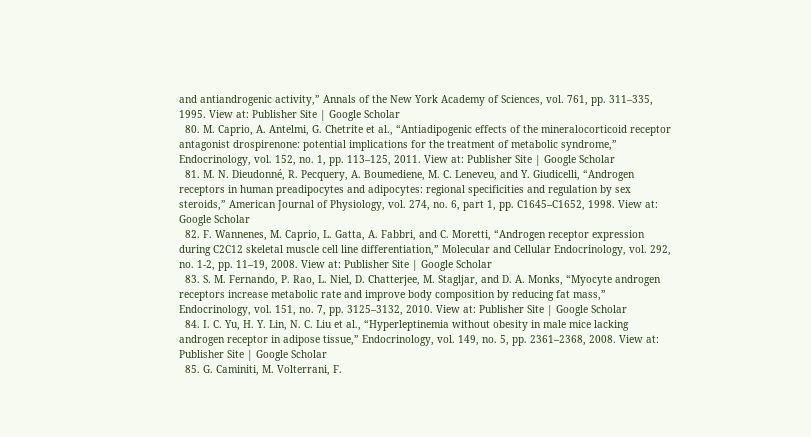and antiandrogenic activity,” Annals of the New York Academy of Sciences, vol. 761, pp. 311–335, 1995. View at: Publisher Site | Google Scholar
  80. M. Caprio, A. Antelmi, G. Chetrite et al., “Antiadipogenic effects of the mineralocorticoid receptor antagonist drospirenone: potential implications for the treatment of metabolic syndrome,” Endocrinology, vol. 152, no. 1, pp. 113–125, 2011. View at: Publisher Site | Google Scholar
  81. M. N. Dieudonné, R. Pecquery, A. Boumediene, M. C. Leneveu, and Y. Giudicelli, “Androgen receptors in human preadipocytes and adipocytes: regional specificities and regulation by sex steroids,” American Journal of Physiology, vol. 274, no. 6, part 1, pp. C1645–C1652, 1998. View at: Google Scholar
  82. F. Wannenes, M. Caprio, L. Gatta, A. Fabbri, and C. Moretti, “Androgen receptor expression during C2C12 skeletal muscle cell line differentiation,” Molecular and Cellular Endocrinology, vol. 292, no. 1-2, pp. 11–19, 2008. View at: Publisher Site | Google Scholar
  83. S. M. Fernando, P. Rao, L. Niel, D. Chatterjee, M. Stagljar, and D. A. Monks, “Myocyte androgen receptors increase metabolic rate and improve body composition by reducing fat mass,” Endocrinology, vol. 151, no. 7, pp. 3125–3132, 2010. View at: Publisher Site | Google Scholar
  84. I. C. Yu, H. Y. Lin, N. C. Liu et al., “Hyperleptinemia without obesity in male mice lacking androgen receptor in adipose tissue,” Endocrinology, vol. 149, no. 5, pp. 2361–2368, 2008. View at: Publisher Site | Google Scholar
  85. G. Caminiti, M. Volterrani, F.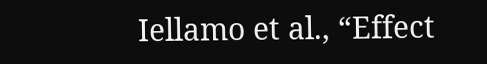Iellamo et al., “Effect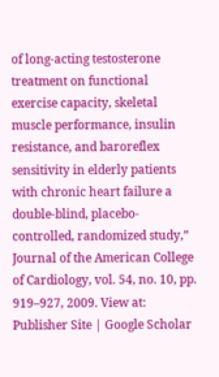of long-acting testosterone treatment on functional exercise capacity, skeletal muscle performance, insulin resistance, and baroreflex sensitivity in elderly patients with chronic heart failure a double-blind, placebo-controlled, randomized study,” Journal of the American College of Cardiology, vol. 54, no. 10, pp. 919–927, 2009. View at: Publisher Site | Google Scholar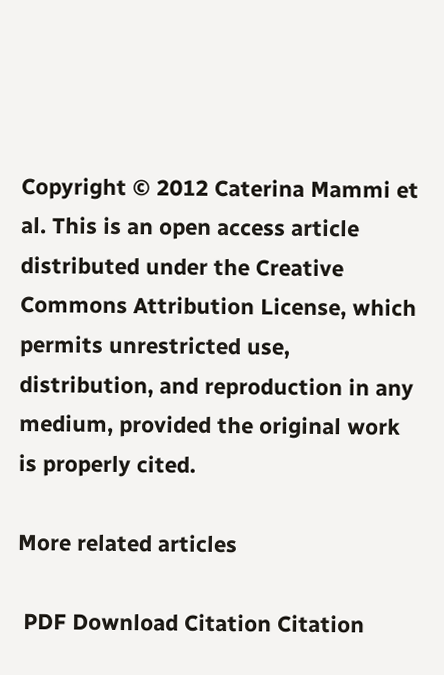Copyright © 2012 Caterina Mammi et al. This is an open access article distributed under the Creative Commons Attribution License, which permits unrestricted use, distribution, and reproduction in any medium, provided the original work is properly cited.

More related articles

 PDF Download Citation Citation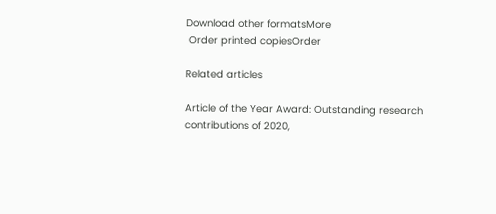Download other formatsMore
 Order printed copiesOrder

Related articles

Article of the Year Award: Outstanding research contributions of 2020,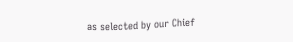as selected by our Chief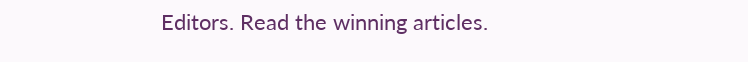Editors. Read the winning articles.